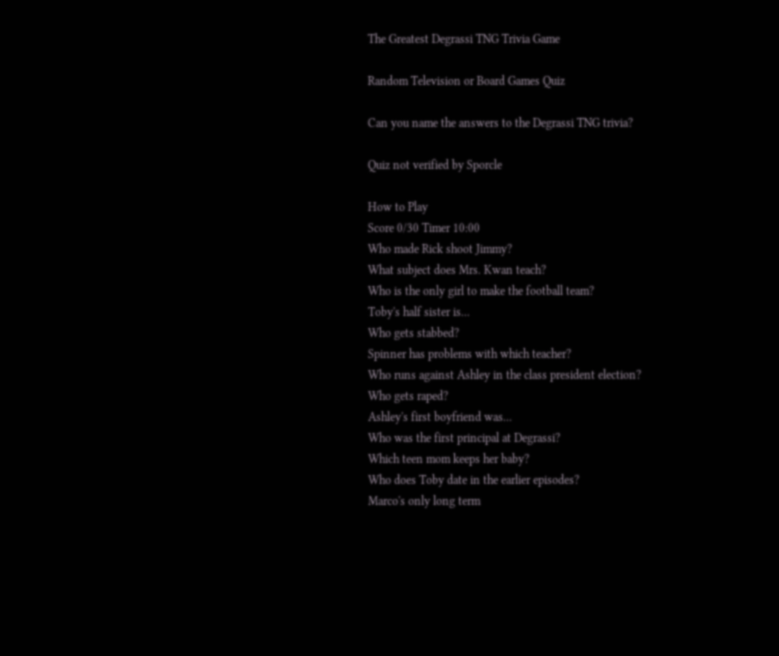The Greatest Degrassi TNG Trivia Game

Random Television or Board Games Quiz

Can you name the answers to the Degrassi TNG trivia?

Quiz not verified by Sporcle

How to Play
Score 0/30 Timer 10:00
Who made Rick shoot Jimmy?
What subject does Mrs. Kwan teach?
Who is the only girl to make the football team?
Toby's half sister is...
Who gets stabbed?
Spinner has problems with which teacher?
Who runs against Ashley in the class president election?
Who gets raped?
Ashley's first boyfriend was...
Who was the first principal at Degrassi?
Which teen mom keeps her baby?
Who does Toby date in the earlier episodes?
Marco's only long term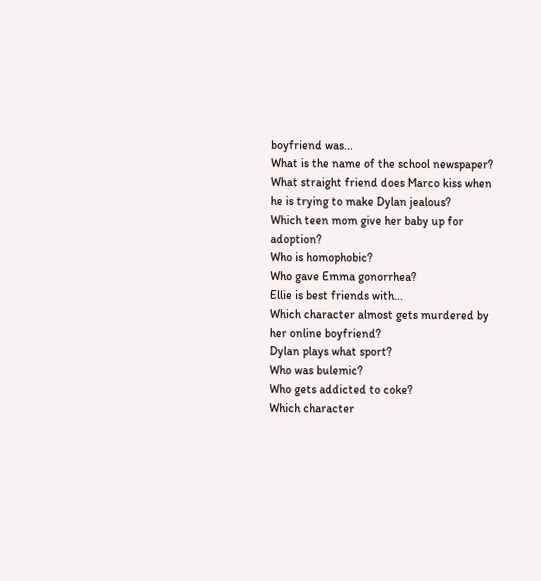boyfriend was...
What is the name of the school newspaper?
What straight friend does Marco kiss when he is trying to make Dylan jealous?
Which teen mom give her baby up for adoption?
Who is homophobic?
Who gave Emma gonorrhea?
Ellie is best friends with...
Which character almost gets murdered by her online boyfriend?
Dylan plays what sport?
Who was bulemic?
Who gets addicted to coke?
Which character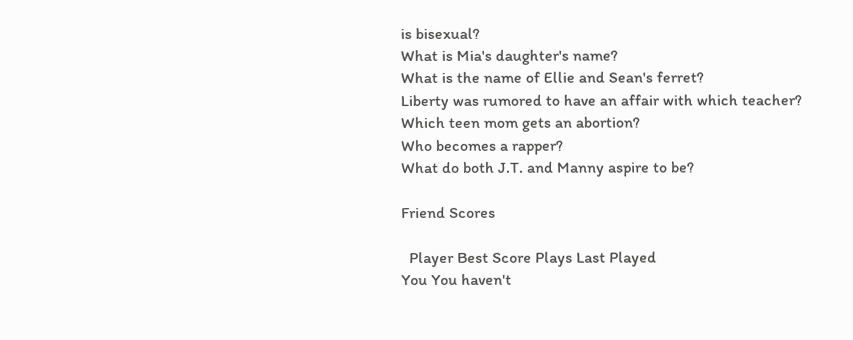is bisexual?
What is Mia's daughter's name?
What is the name of Ellie and Sean's ferret?
Liberty was rumored to have an affair with which teacher?
Which teen mom gets an abortion?
Who becomes a rapper?
What do both J.T. and Manny aspire to be?

Friend Scores

  Player Best Score Plays Last Played
You You haven't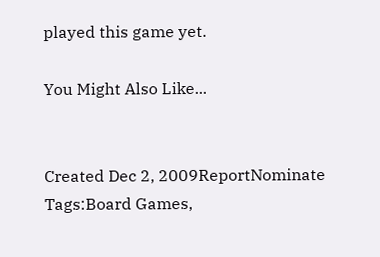played this game yet.

You Might Also Like...


Created Dec 2, 2009ReportNominate
Tags:Board Games,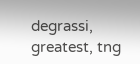degrassi, greatest, tng